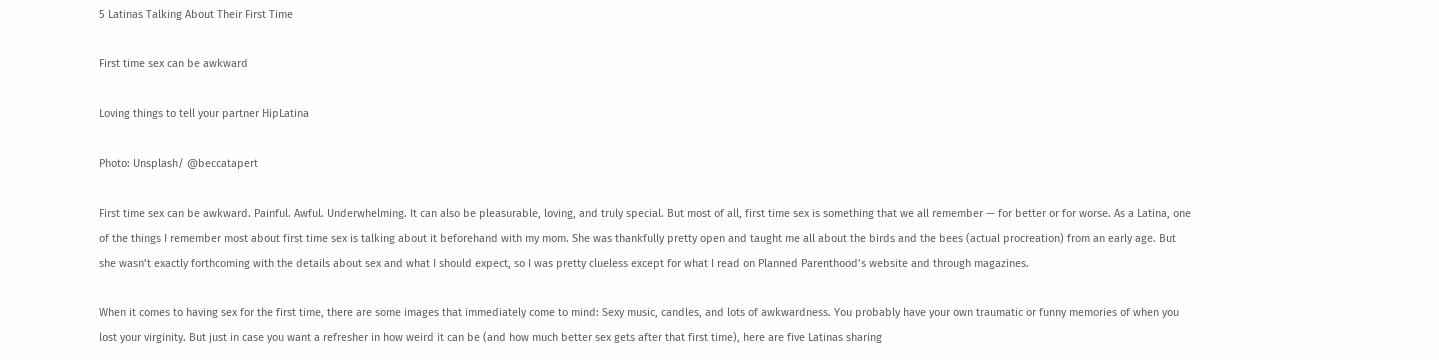5 Latinas Talking About Their First Time

First time sex can be awkward

Loving things to tell your partner HipLatina

Photo: Unsplash/ @beccatapert

First time sex can be awkward. Painful. Awful. Underwhelming. It can also be pleasurable, loving, and truly special. But most of all, first time sex is something that we all remember — for better or for worse. As a Latina, one of the things I remember most about first time sex is talking about it beforehand with my mom. She was thankfully pretty open and taught me all about the birds and the bees (actual procreation) from an early age. But she wasn’t exactly forthcoming with the details about sex and what I should expect, so I was pretty clueless except for what I read on Planned Parenthood’s website and through magazines.

When it comes to having sex for the first time, there are some images that immediately come to mind: Sexy music, candles, and lots of awkwardness. You probably have your own traumatic or funny memories of when you lost your virginity. But just in case you want a refresher in how weird it can be (and how much better sex gets after that first time), here are five Latinas sharing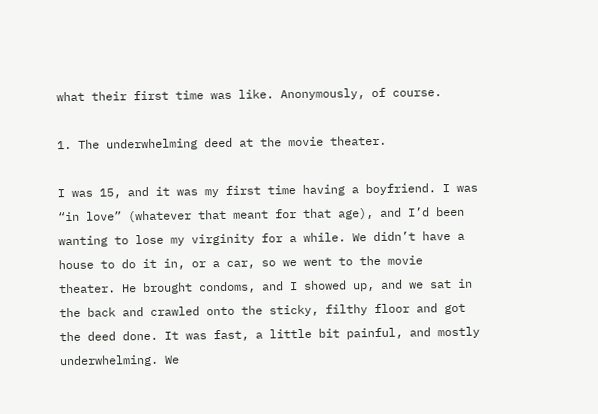what their first time was like. Anonymously, of course.

1. The underwhelming deed at the movie theater.

I was 15, and it was my first time having a boyfriend. I was “in love” (whatever that meant for that age), and I’d been wanting to lose my virginity for a while. We didn’t have a house to do it in, or a car, so we went to the movie theater. He brought condoms, and I showed up, and we sat in the back and crawled onto the sticky, filthy floor and got the deed done. It was fast, a little bit painful, and mostly underwhelming. We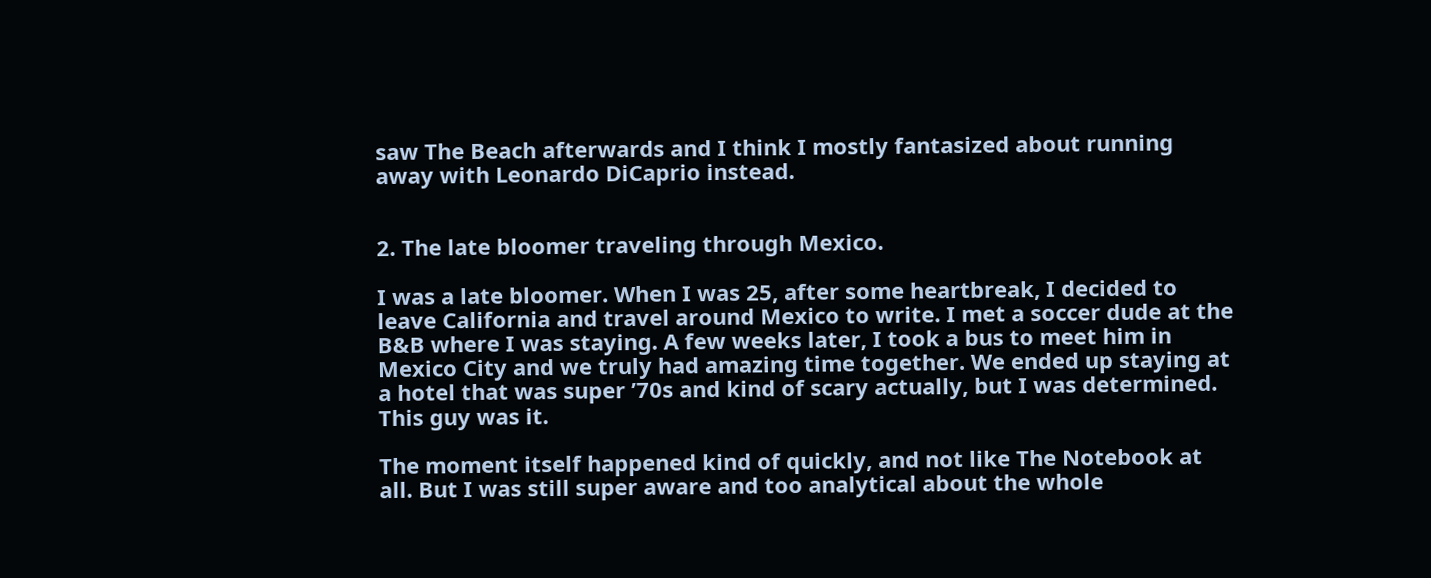saw The Beach afterwards and I think I mostly fantasized about running away with Leonardo DiCaprio instead.


2. The late bloomer traveling through Mexico.

I was a late bloomer. When I was 25, after some heartbreak, I decided to leave California and travel around Mexico to write. I met a soccer dude at the B&B where I was staying. A few weeks later, I took a bus to meet him in Mexico City and we truly had amazing time together. We ended up staying at a hotel that was super ’70s and kind of scary actually, but I was determined. This guy was it.

The moment itself happened kind of quickly, and not like The Notebook at all. But I was still super aware and too analytical about the whole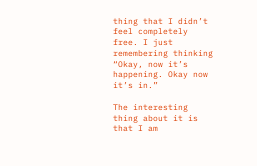thing that I didn’t feel completely free. I just remembering thinking “Okay, now it’s happening. Okay now it’s in.”

The interesting thing about it is that I am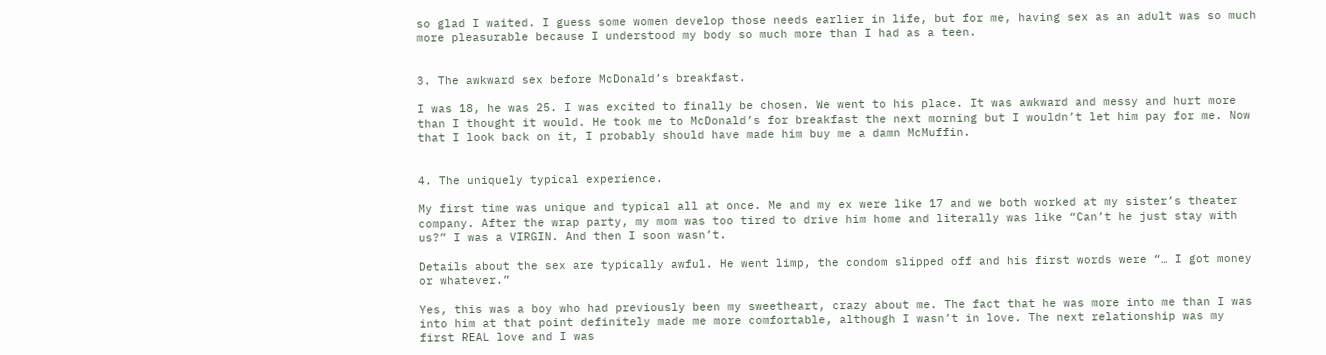so glad I waited. I guess some women develop those needs earlier in life, but for me, having sex as an adult was so much more pleasurable because I understood my body so much more than I had as a teen.


3. The awkward sex before McDonald’s breakfast.

I was 18, he was 25. I was excited to finally be chosen. We went to his place. It was awkward and messy and hurt more than I thought it would. He took me to McDonald’s for breakfast the next morning but I wouldn’t let him pay for me. Now that I look back on it, I probably should have made him buy me a damn McMuffin.


4. The uniquely typical experience.

My first time was unique and typical all at once. Me and my ex were like 17 and we both worked at my sister’s theater company. After the wrap party, my mom was too tired to drive him home and literally was like “Can’t he just stay with us?” I was a VIRGIN. And then I soon wasn’t.

Details about the sex are typically awful. He went limp, the condom slipped off and his first words were “… I got money or whatever.”

Yes, this was a boy who had previously been my sweetheart, crazy about me. The fact that he was more into me than I was into him at that point definitely made me more comfortable, although I wasn’t in love. The next relationship was my first REAL love and I was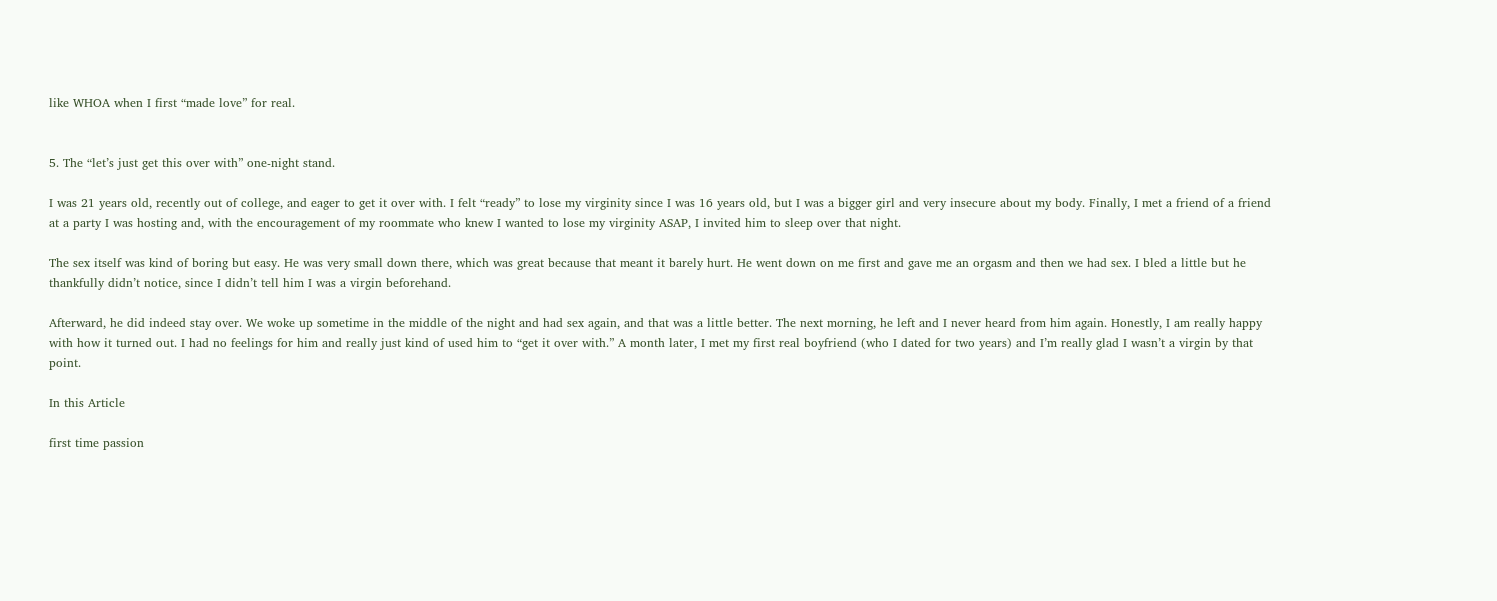like WHOA when I first “made love” for real.


5. The “let’s just get this over with” one-night stand.

I was 21 years old, recently out of college, and eager to get it over with. I felt “ready” to lose my virginity since I was 16 years old, but I was a bigger girl and very insecure about my body. Finally, I met a friend of a friend at a party I was hosting and, with the encouragement of my roommate who knew I wanted to lose my virginity ASAP, I invited him to sleep over that night.

The sex itself was kind of boring but easy. He was very small down there, which was great because that meant it barely hurt. He went down on me first and gave me an orgasm and then we had sex. I bled a little but he thankfully didn’t notice, since I didn’t tell him I was a virgin beforehand.

Afterward, he did indeed stay over. We woke up sometime in the middle of the night and had sex again, and that was a little better. The next morning, he left and I never heard from him again. Honestly, I am really happy with how it turned out. I had no feelings for him and really just kind of used him to “get it over with.” A month later, I met my first real boyfriend (who I dated for two years) and I’m really glad I wasn’t a virgin by that point.

In this Article

first time passion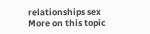relationships sex
More on this topic